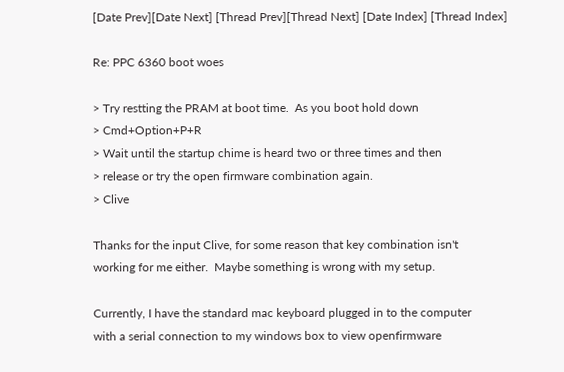[Date Prev][Date Next] [Thread Prev][Thread Next] [Date Index] [Thread Index]

Re: PPC 6360 boot woes

> Try restting the PRAM at boot time.  As you boot hold down
> Cmd+Option+P+R
> Wait until the startup chime is heard two or three times and then
> release or try the open firmware combination again.
> Clive

Thanks for the input Clive, for some reason that key combination isn't
working for me either.  Maybe something is wrong with my setup.

Currently, I have the standard mac keyboard plugged in to the computer
with a serial connection to my windows box to view openfirmware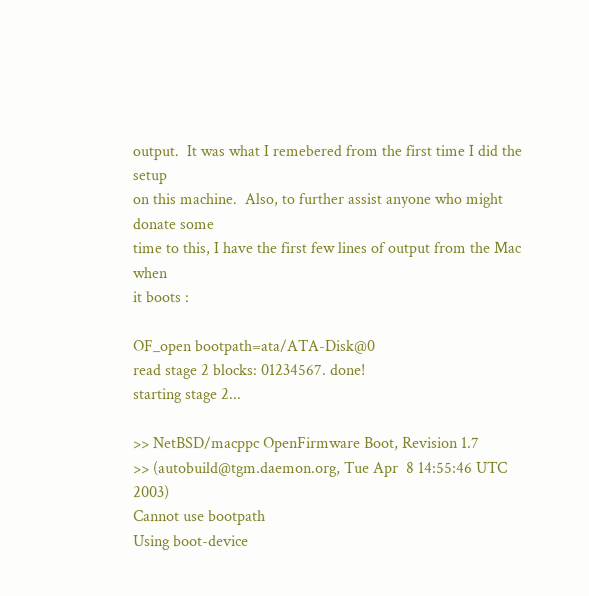output.  It was what I remebered from the first time I did the setup
on this machine.  Also, to further assist anyone who might donate some
time to this, I have the first few lines of output from the Mac when
it boots :

OF_open bootpath=ata/ATA-Disk@0
read stage 2 blocks: 01234567. done!
starting stage 2...

>> NetBSD/macppc OpenFirmware Boot, Revision 1.7
>> (autobuild@tgm.daemon.org, Tue Apr  8 14:55:46 UTC 2003)
Cannot use bootpath
Using boot-device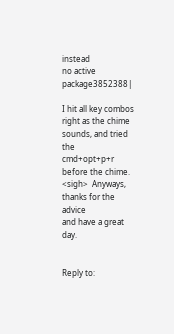instead
no active package3852388|

I hit all key combos right as the chime sounds, and tried the
cmd+opt+p+r before the chime.  <sigh>  Anyways, thanks for the advice
and have a great day.


Reply to: